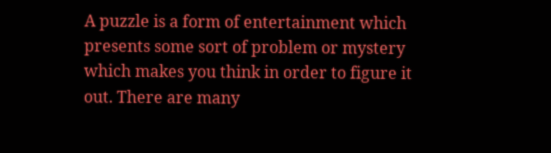A puzzle is a form of entertainment which presents some sort of problem or mystery which makes you think in order to figure it out. There are many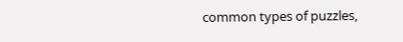common types of puzzles,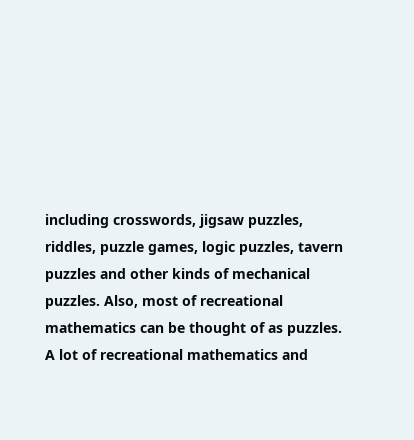including crosswords, jigsaw puzzles, riddles, puzzle games, logic puzzles, tavern puzzles and other kinds of mechanical puzzles. Also, most of recreational mathematics can be thought of as puzzles. A lot of recreational mathematics and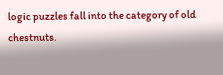logic puzzles fall into the category of old chestnuts.